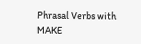Phrasal Verbs with MAKE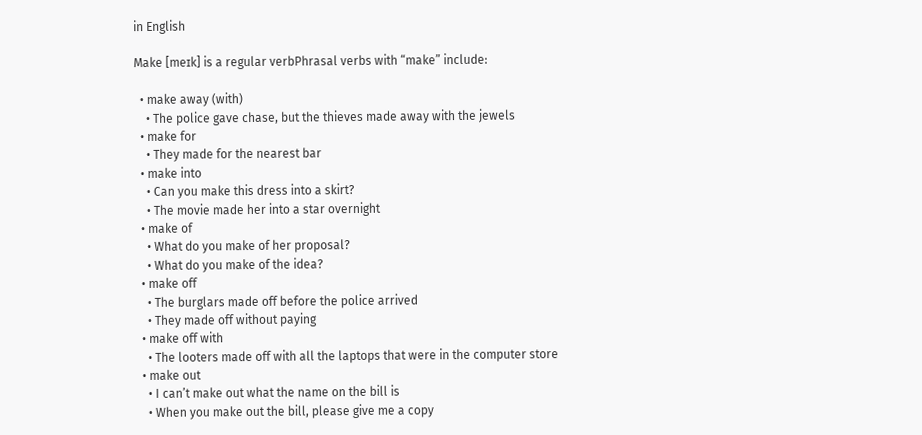in English

Make [meɪk] is a regular verbPhrasal verbs with “make” include:

  • make away (with)
    • The police gave chase, but the thieves made away with the jewels
  • make for
    • They made for the nearest bar
  • make into
    • Can you make this dress into a skirt?
    • The movie made her into a star overnight
  • make of
    • What do you make of her proposal?
    • What do you make of the idea?
  • make off
    • The burglars made off before the police arrived
    • They made off without paying
  • make off with
    • The looters made off with all the laptops that were in the computer store
  • make out
    • I can’t make out what the name on the bill is
    • When you make out the bill, please give me a copy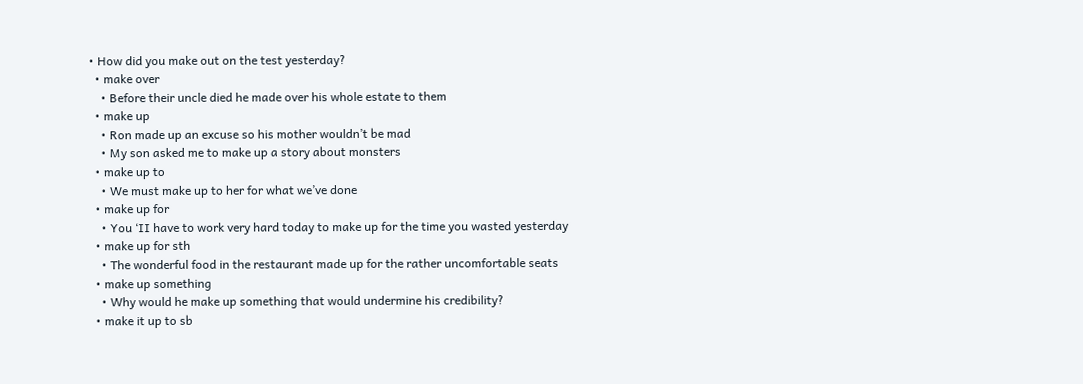• How did you make out on the test yesterday?
  • make over
    • Before their uncle died he made over his whole estate to them
  • make up
    • Ron made up an excuse so his mother wouldn’t be mad
    • My son asked me to make up a story about monsters
  • make up to
    • We must make up to her for what we’ve done
  • make up for
    • You ‘II have to work very hard today to make up for the time you wasted yesterday
  • make up for sth
    • The wonderful food in the restaurant made up for the rather uncomfortable seats
  • make up something
    • Why would he make up something that would undermine his credibility?
  • make it up to sb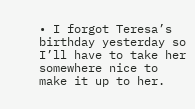• I forgot Teresa’s birthday yesterday so I’ll have to take her somewhere nice to make it up to her.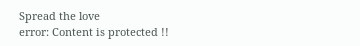Spread the love
error: Content is protected !!